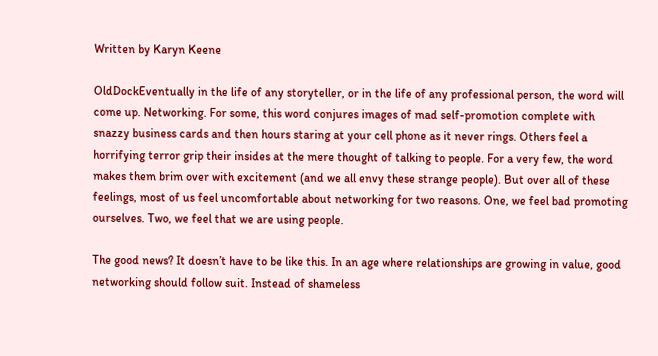Written by Karyn Keene

OldDockEventually in the life of any storyteller, or in the life of any professional person, the word will come up. Networking. For some, this word conjures images of mad self-promotion complete with snazzy business cards and then hours staring at your cell phone as it never rings. Others feel a horrifying terror grip their insides at the mere thought of talking to people. For a very few, the word makes them brim over with excitement (and we all envy these strange people). But over all of these feelings, most of us feel uncomfortable about networking for two reasons. One, we feel bad promoting ourselves. Two, we feel that we are using people.

The good news? It doesn’t have to be like this. In an age where relationships are growing in value, good networking should follow suit. Instead of shameless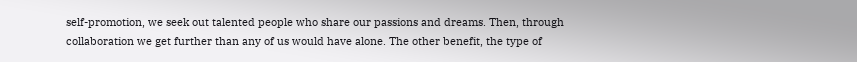self-promotion, we seek out talented people who share our passions and dreams. Then, through collaboration we get further than any of us would have alone. The other benefit, the type of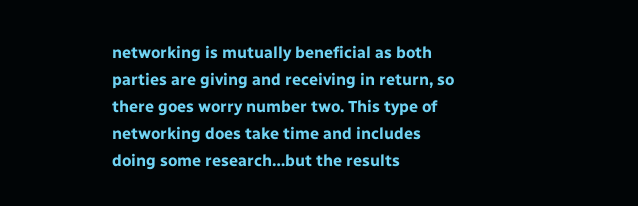networking is mutually beneficial as both parties are giving and receiving in return, so there goes worry number two. This type of networking does take time and includes doing some research…but the results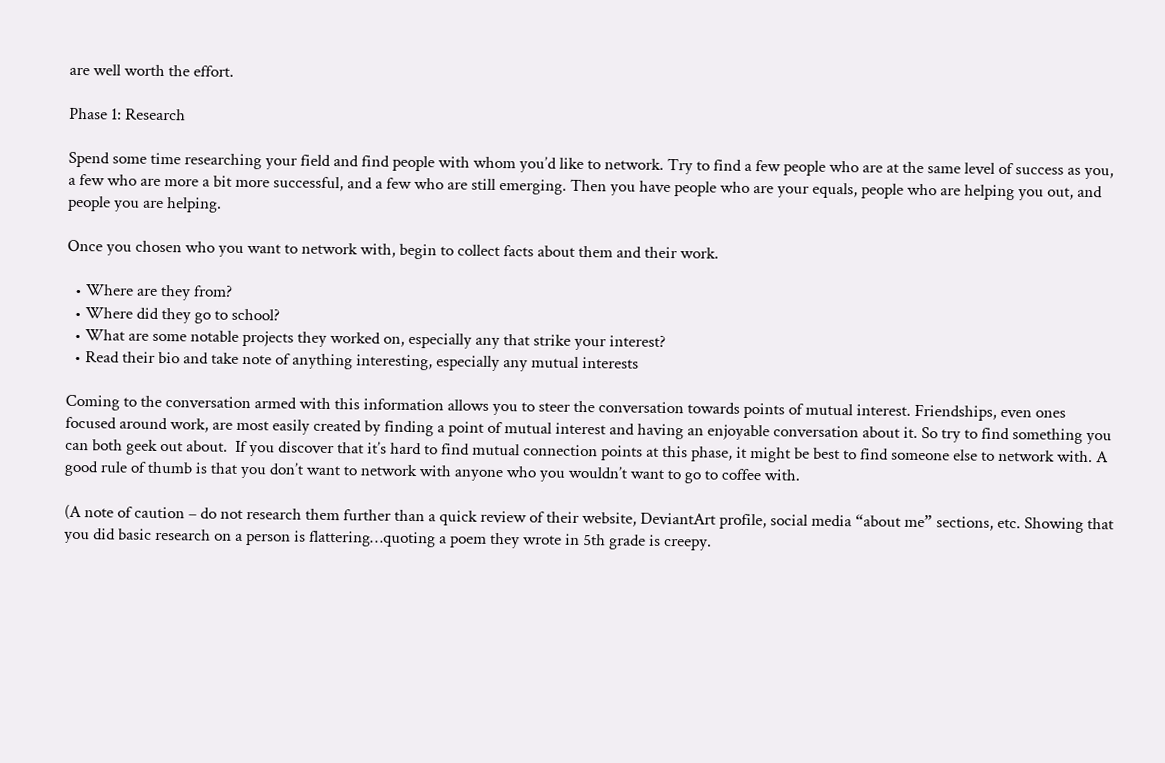are well worth the effort.

Phase 1: Research

Spend some time researching your field and find people with whom you’d like to network. Try to find a few people who are at the same level of success as you, a few who are more a bit more successful, and a few who are still emerging. Then you have people who are your equals, people who are helping you out, and people you are helping.

Once you chosen who you want to network with, begin to collect facts about them and their work.

  • Where are they from?
  • Where did they go to school?
  • What are some notable projects they worked on, especially any that strike your interest?
  • Read their bio and take note of anything interesting, especially any mutual interests

Coming to the conversation armed with this information allows you to steer the conversation towards points of mutual interest. Friendships, even ones focused around work, are most easily created by finding a point of mutual interest and having an enjoyable conversation about it. So try to find something you can both geek out about.  If you discover that it’s hard to find mutual connection points at this phase, it might be best to find someone else to network with. A good rule of thumb is that you don’t want to network with anyone who you wouldn’t want to go to coffee with.

(A note of caution – do not research them further than a quick review of their website, DeviantArt profile, social media “about me” sections, etc. Showing that you did basic research on a person is flattering…quoting a poem they wrote in 5th grade is creepy.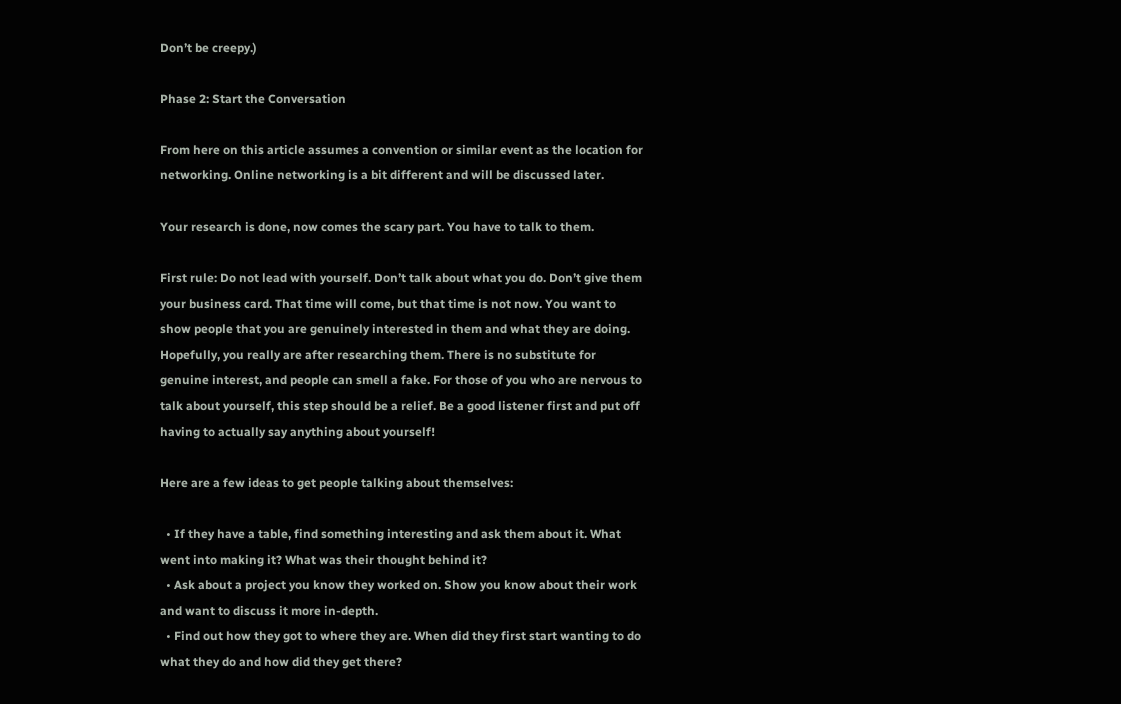Don’t be creepy.)

Phase 2: Start the Conversation

From here on this article assumes a convention or similar event as the location for networking. Online networking is a bit different and will be discussed later.

Your research is done, now comes the scary part. You have to talk to them.

First rule: Do not lead with yourself. Don’t talk about what you do. Don’t give them your business card. That time will come, but that time is not now. You want to show people that you are genuinely interested in them and what they are doing. Hopefully, you really are after researching them. There is no substitute for genuine interest, and people can smell a fake. For those of you who are nervous to talk about yourself, this step should be a relief. Be a good listener first and put off having to actually say anything about yourself!

Here are a few ideas to get people talking about themselves:

  • If they have a table, find something interesting and ask them about it. What went into making it? What was their thought behind it?
  • Ask about a project you know they worked on. Show you know about their work and want to discuss it more in-depth.
  • Find out how they got to where they are. When did they first start wanting to do what they do and how did they get there?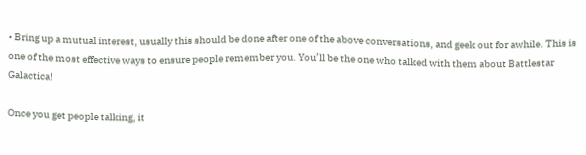• Bring up a mutual interest, usually this should be done after one of the above conversations, and geek out for awhile. This is one of the most effective ways to ensure people remember you. You’ll be the one who talked with them about Battlestar Galactica!

Once you get people talking, it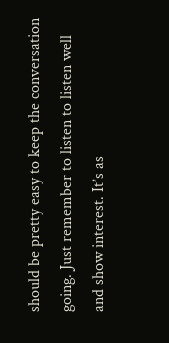should be pretty easy to keep the conversation going. Just remember to listen to listen well and show interest. It’s as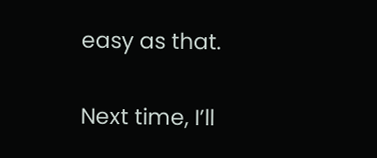easy as that.

Next time, I’ll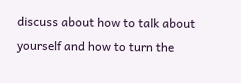discuss about how to talk about yourself and how to turn the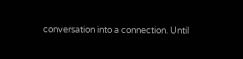conversation into a connection. Until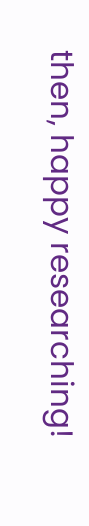then, happy researching!